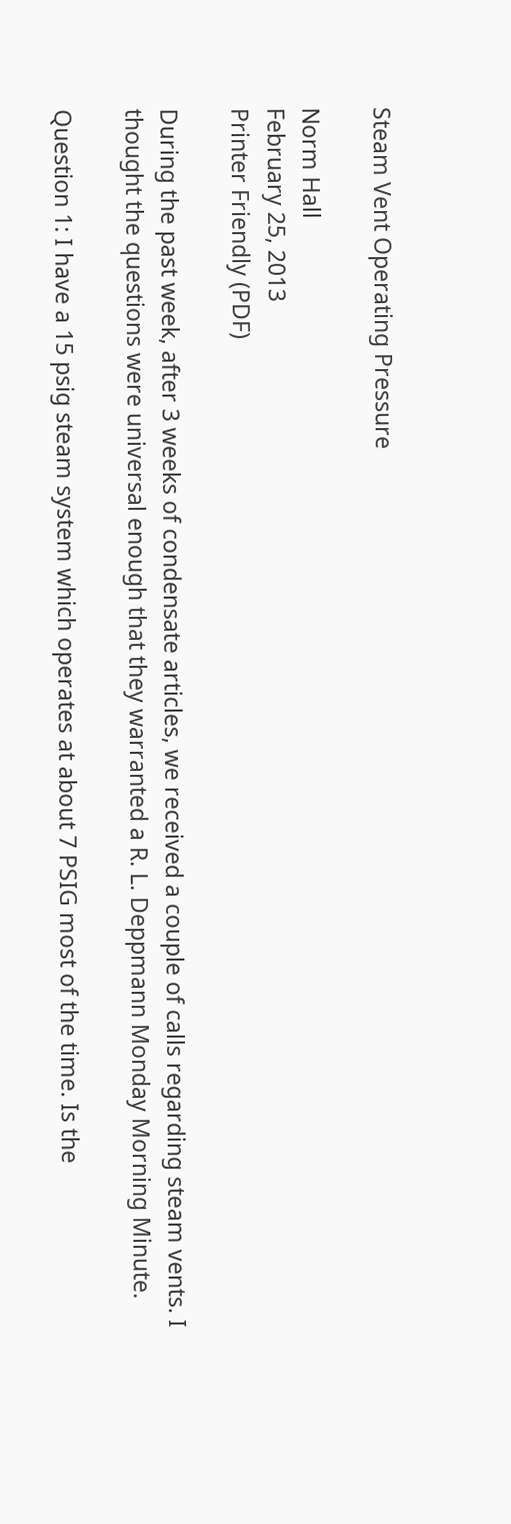Steam Vent Operating Pressure

Norm Hall
February 25, 2013
Printer Friendly (PDF)

During the past week, after 3 weeks of condensate articles, we received a couple of calls regarding steam vents. I thought the questions were universal enough that they warranted a R. L. Deppmann Monday Morning Minute.

Question 1: I have a 15 psig steam system which operates at about 7 PSIG most of the time. Is the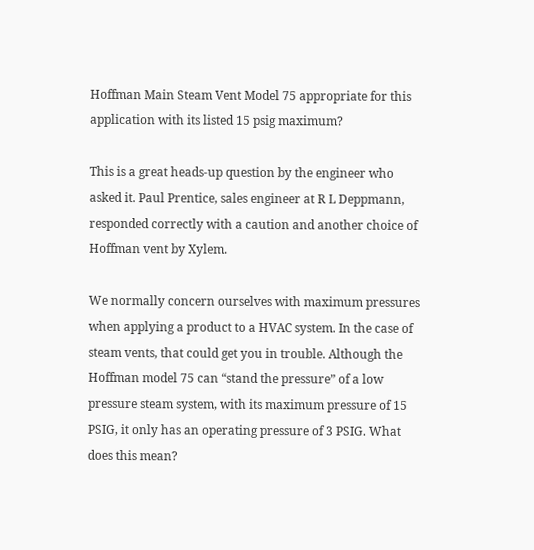Hoffman Main Steam Vent Model 75 appropriate for this application with its listed 15 psig maximum?

This is a great heads-up question by the engineer who asked it. Paul Prentice, sales engineer at R L Deppmann, responded correctly with a caution and another choice of Hoffman vent by Xylem.

We normally concern ourselves with maximum pressures when applying a product to a HVAC system. In the case of steam vents, that could get you in trouble. Although the Hoffman model 75 can “stand the pressure” of a low pressure steam system, with its maximum pressure of 15 PSIG, it only has an operating pressure of 3 PSIG. What does this mean?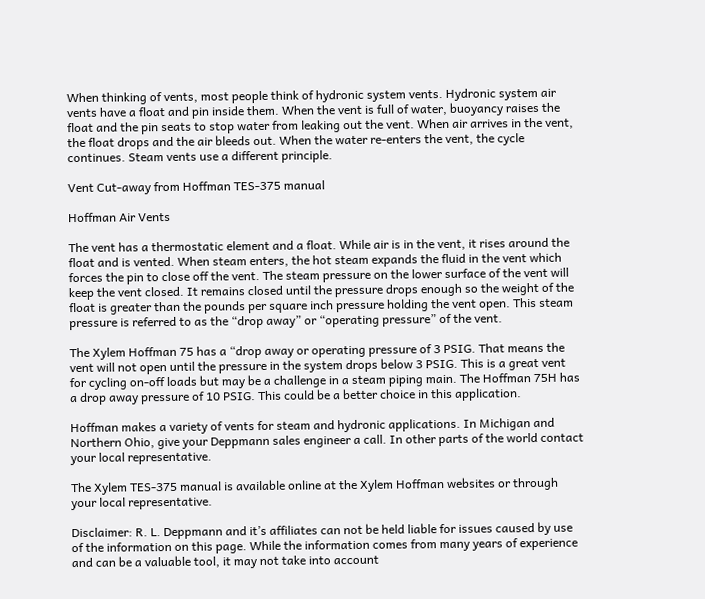When thinking of vents, most people think of hydronic system vents. Hydronic system air vents have a float and pin inside them. When the vent is full of water, buoyancy raises the float and the pin seats to stop water from leaking out the vent. When air arrives in the vent, the float drops and the air bleeds out. When the water re-enters the vent, the cycle continues. Steam vents use a different principle.

Vent Cut-away from Hoffman TES-375 manual

Hoffman Air Vents

The vent has a thermostatic element and a float. While air is in the vent, it rises around the float and is vented. When steam enters, the hot steam expands the fluid in the vent which forces the pin to close off the vent. The steam pressure on the lower surface of the vent will keep the vent closed. It remains closed until the pressure drops enough so the weight of the float is greater than the pounds per square inch pressure holding the vent open. This steam pressure is referred to as the “drop away” or “operating pressure” of the vent.

The Xylem Hoffman 75 has a “drop away or operating pressure of 3 PSIG. That means the vent will not open until the pressure in the system drops below 3 PSIG. This is a great vent for cycling on-off loads but may be a challenge in a steam piping main. The Hoffman 75H has a drop away pressure of 10 PSIG. This could be a better choice in this application.

Hoffman makes a variety of vents for steam and hydronic applications. In Michigan and Northern Ohio, give your Deppmann sales engineer a call. In other parts of the world contact your local representative.

The Xylem TES-375 manual is available online at the Xylem Hoffman websites or through your local representative.

Disclaimer: R. L. Deppmann and it’s affiliates can not be held liable for issues caused by use of the information on this page. While the information comes from many years of experience and can be a valuable tool, it may not take into account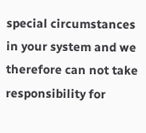special circumstances in your system and we therefore can not take responsibility for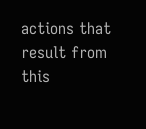actions that result from this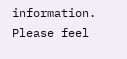information. Please feel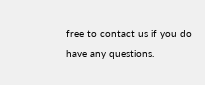free to contact us if you do have any questions.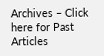Archives – Click here for Past Articles